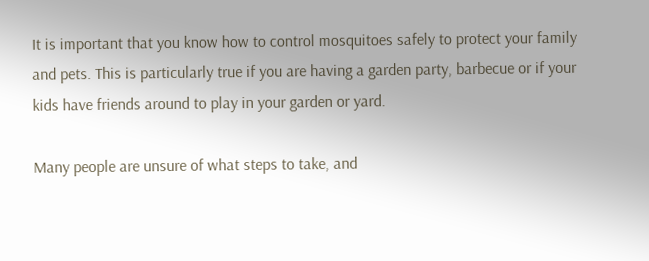It is important that you know how to control mosquitoes safely to protect your family and pets. This is particularly true if you are having a garden party, barbecue or if your kids have friends around to play in your garden or yard.

Many people are unsure of what steps to take, and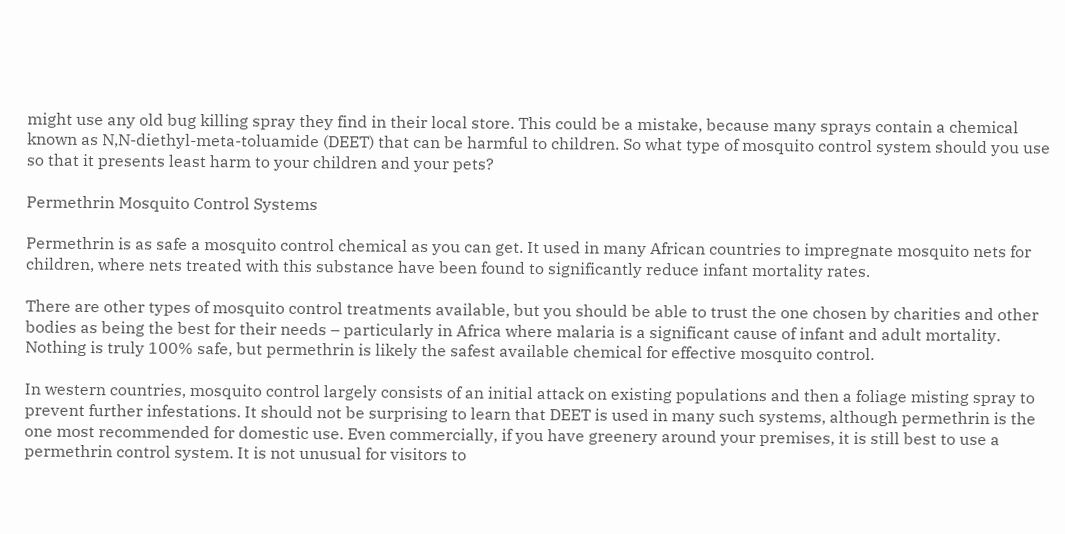might use any old bug killing spray they find in their local store. This could be a mistake, because many sprays contain a chemical known as N,N-diethyl-meta-toluamide (DEET) that can be harmful to children. So what type of mosquito control system should you use so that it presents least harm to your children and your pets?

Permethrin Mosquito Control Systems

Permethrin is as safe a mosquito control chemical as you can get. It used in many African countries to impregnate mosquito nets for children, where nets treated with this substance have been found to significantly reduce infant mortality rates.

There are other types of mosquito control treatments available, but you should be able to trust the one chosen by charities and other bodies as being the best for their needs – particularly in Africa where malaria is a significant cause of infant and adult mortality. Nothing is truly 100% safe, but permethrin is likely the safest available chemical for effective mosquito control.

In western countries, mosquito control largely consists of an initial attack on existing populations and then a foliage misting spray to prevent further infestations. It should not be surprising to learn that DEET is used in many such systems, although permethrin is the one most recommended for domestic use. Even commercially, if you have greenery around your premises, it is still best to use a permethrin control system. It is not unusual for visitors to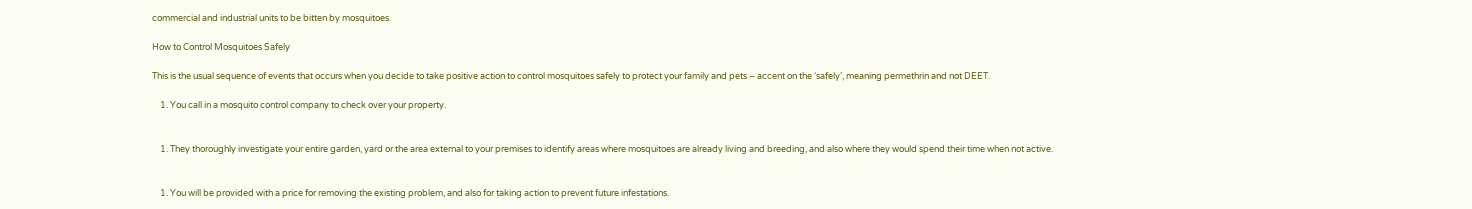commercial and industrial units to be bitten by mosquitoes.

How to Control Mosquitoes Safely

This is the usual sequence of events that occurs when you decide to take positive action to control mosquitoes safely to protect your family and pets – accent on the ‘safely’, meaning permethrin and not DEET.

    1. You call in a mosquito control company to check over your property.


    1. They thoroughly investigate your entire garden, yard or the area external to your premises to identify areas where mosquitoes are already living and breeding, and also where they would spend their time when not active.


    1. You will be provided with a price for removing the existing problem, and also for taking action to prevent future infestations.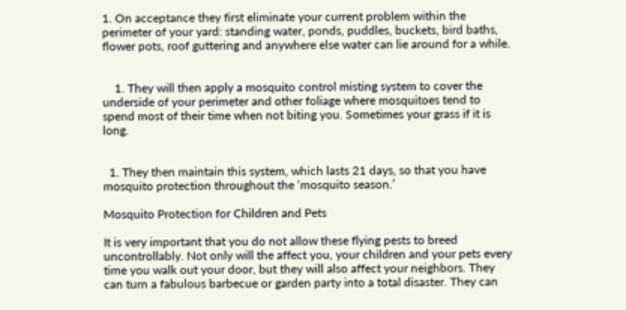1. On acceptance they first eliminate your current problem within the perimeter of your yard: standing water, ponds, puddles, buckets, bird baths, flower pots, roof guttering and anywhere else water can lie around for a while.


    1. They will then apply a mosquito control misting system to cover the underside of your perimeter and other foliage where mosquitoes tend to spend most of their time when not biting you. Sometimes your grass if it is long.


  1. They then maintain this system, which lasts 21 days, so that you have mosquito protection throughout the ‘mosquito season.’

Mosquito Protection for Children and Pets

It is very important that you do not allow these flying pests to breed uncontrollably. Not only will the affect you, your children and your pets every time you walk out your door, but they will also affect your neighbors. They can turn a fabulous barbecue or garden party into a total disaster. They can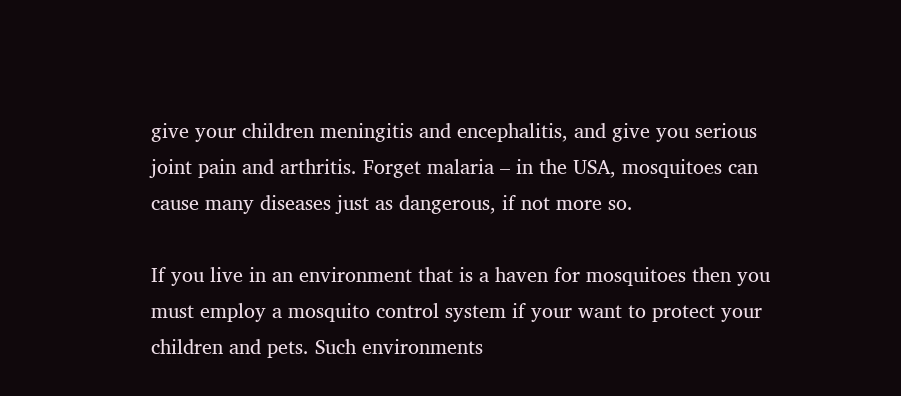give your children meningitis and encephalitis, and give you serious joint pain and arthritis. Forget malaria – in the USA, mosquitoes can cause many diseases just as dangerous, if not more so.

If you live in an environment that is a haven for mosquitoes then you must employ a mosquito control system if your want to protect your children and pets. Such environments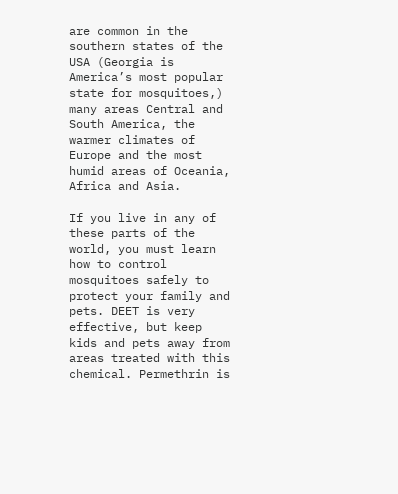are common in the southern states of the USA (Georgia is America’s most popular state for mosquitoes,) many areas Central and South America, the warmer climates of Europe and the most humid areas of Oceania, Africa and Asia.

If you live in any of these parts of the world, you must learn how to control mosquitoes safely to protect your family and pets. DEET is very effective, but keep kids and pets away from areas treated with this chemical. Permethrin is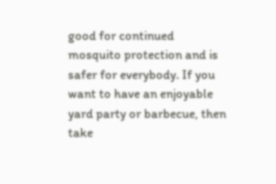good for continued mosquito protection and is safer for everybody. If you want to have an enjoyable yard party or barbecue, then take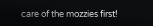care of the mozzies first!